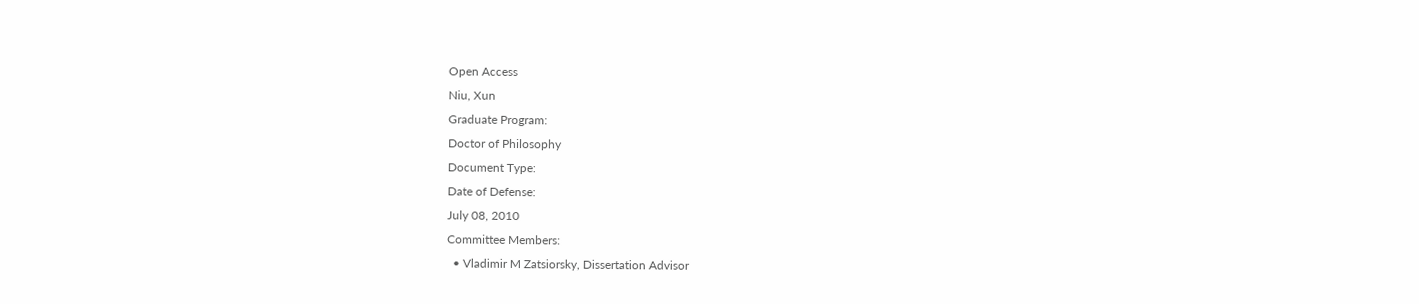Open Access
Niu, Xun
Graduate Program:
Doctor of Philosophy
Document Type:
Date of Defense:
July 08, 2010
Committee Members:
  • Vladimir M Zatsiorsky, Dissertation Advisor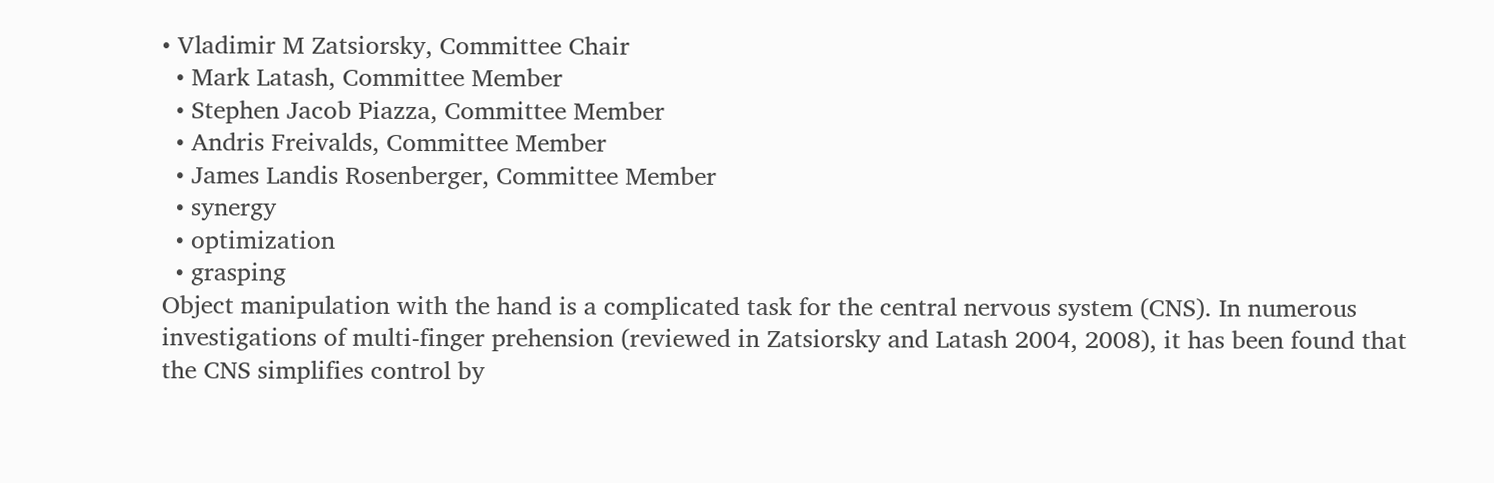• Vladimir M Zatsiorsky, Committee Chair
  • Mark Latash, Committee Member
  • Stephen Jacob Piazza, Committee Member
  • Andris Freivalds, Committee Member
  • James Landis Rosenberger, Committee Member
  • synergy
  • optimization
  • grasping
Object manipulation with the hand is a complicated task for the central nervous system (CNS). In numerous investigations of multi-finger prehension (reviewed in Zatsiorsky and Latash 2004, 2008), it has been found that the CNS simplifies control by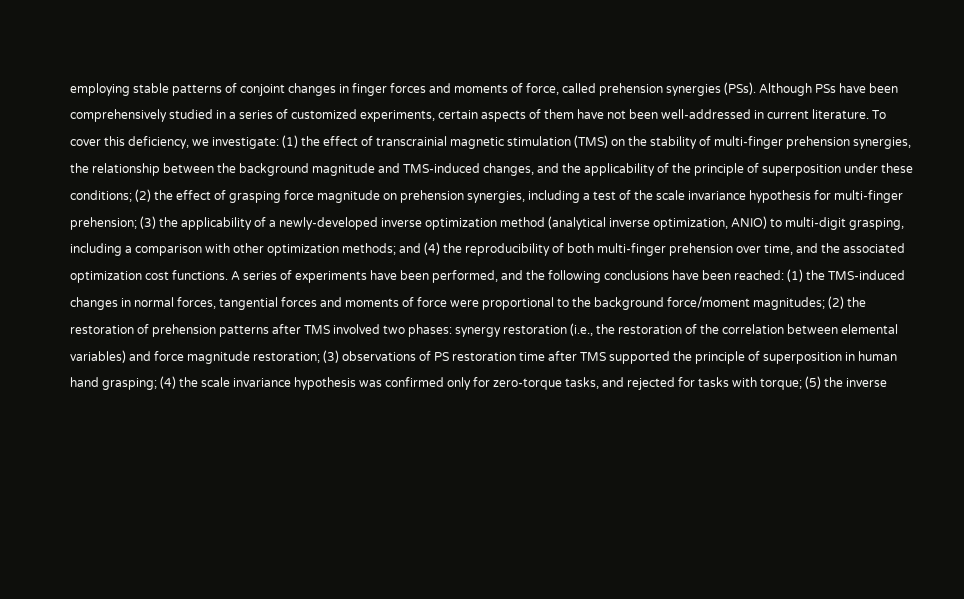employing stable patterns of conjoint changes in finger forces and moments of force, called prehension synergies (PSs). Although PSs have been comprehensively studied in a series of customized experiments, certain aspects of them have not been well-addressed in current literature. To cover this deficiency, we investigate: (1) the effect of transcrainial magnetic stimulation (TMS) on the stability of multi-finger prehension synergies, the relationship between the background magnitude and TMS-induced changes, and the applicability of the principle of superposition under these conditions; (2) the effect of grasping force magnitude on prehension synergies, including a test of the scale invariance hypothesis for multi-finger prehension; (3) the applicability of a newly-developed inverse optimization method (analytical inverse optimization, ANIO) to multi-digit grasping, including a comparison with other optimization methods; and (4) the reproducibility of both multi-finger prehension over time, and the associated optimization cost functions. A series of experiments have been performed, and the following conclusions have been reached: (1) the TMS-induced changes in normal forces, tangential forces and moments of force were proportional to the background force/moment magnitudes; (2) the restoration of prehension patterns after TMS involved two phases: synergy restoration (i.e., the restoration of the correlation between elemental variables) and force magnitude restoration; (3) observations of PS restoration time after TMS supported the principle of superposition in human hand grasping; (4) the scale invariance hypothesis was confirmed only for zero-torque tasks, and rejected for tasks with torque; (5) the inverse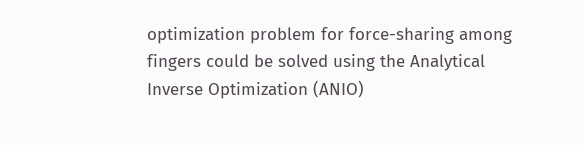optimization problem for force-sharing among fingers could be solved using the Analytical Inverse Optimization (ANIO)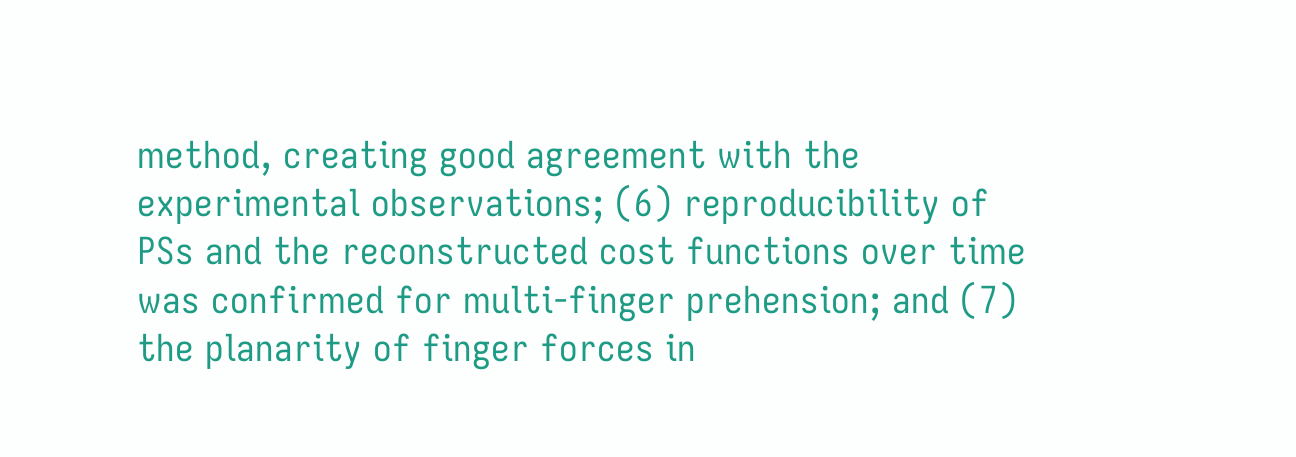method, creating good agreement with the experimental observations; (6) reproducibility of PSs and the reconstructed cost functions over time was confirmed for multi-finger prehension; and (7) the planarity of finger forces in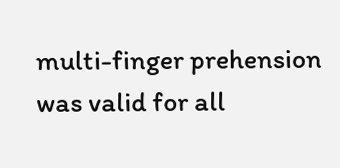multi-finger prehension was valid for all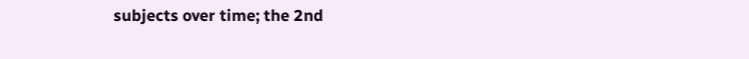subjects over time; the 2nd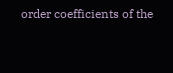order coefficients of the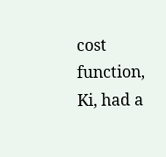cost function, Ki, had a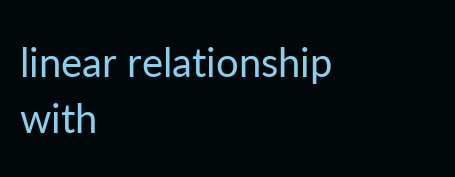linear relationship with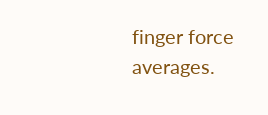finger force averages.